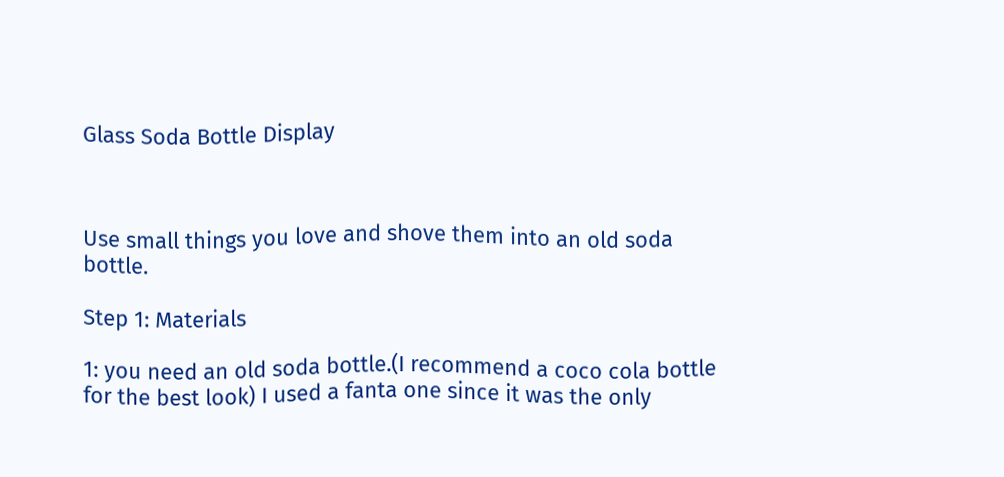Glass Soda Bottle Display



Use small things you love and shove them into an old soda bottle.

Step 1: Materials

1: you need an old soda bottle.(I recommend a coco cola bottle for the best look) I used a fanta one since it was the only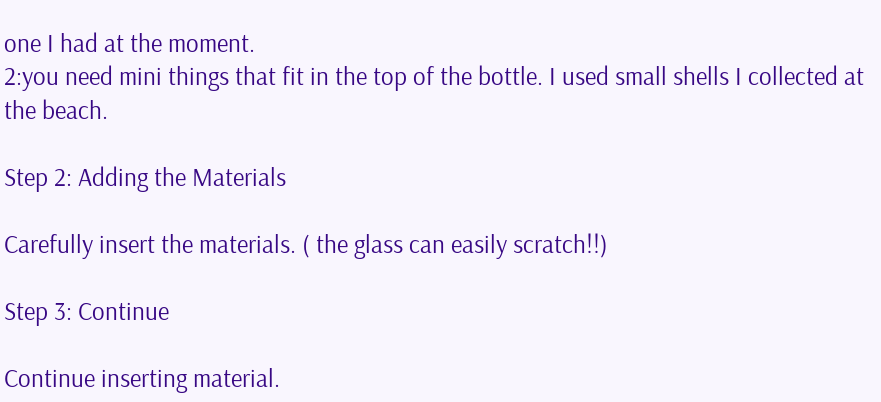one I had at the moment.
2:you need mini things that fit in the top of the bottle. I used small shells I collected at the beach.

Step 2: Adding the Materials

Carefully insert the materials. ( the glass can easily scratch!!)

Step 3: Continue

Continue inserting material.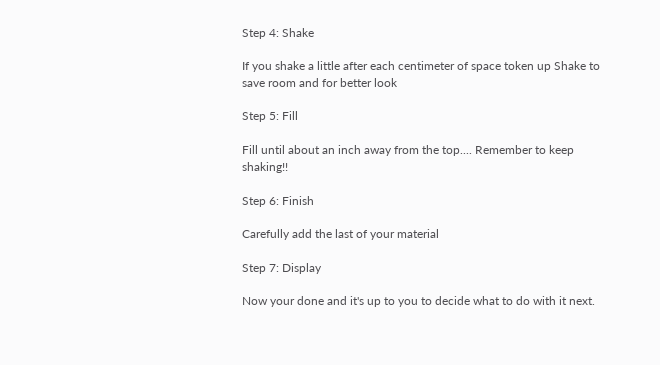Step 4: Shake

If you shake a little after each centimeter of space token up Shake to save room and for better look

Step 5: Fill

Fill until about an inch away from the top.... Remember to keep shaking!!

Step 6: Finish

Carefully add the last of your material

Step 7: Display

Now your done and it's up to you to decide what to do with it next.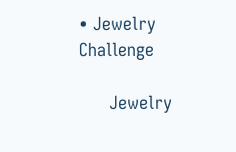• Jewelry Challenge

      Jewelry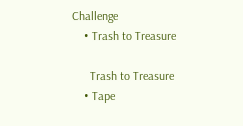Challenge
    • Trash to Treasure

      Trash to Treasure
    • Tape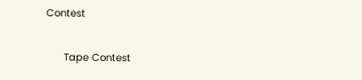Contest

      Tape Contest